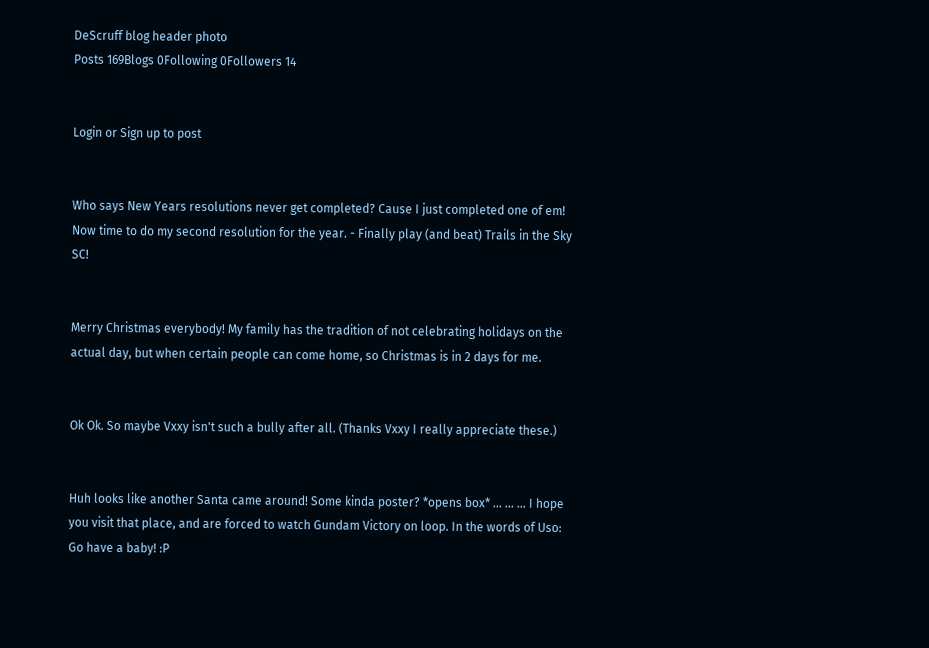DeScruff blog header photo
Posts 169Blogs 0Following 0Followers 14


Login or Sign up to post


Who says New Years resolutions never get completed? Cause I just completed one of em! Now time to do my second resolution for the year. - Finally play (and beat) Trails in the Sky SC!


Merry Christmas everybody! My family has the tradition of not celebrating holidays on the actual day, but when certain people can come home, so Christmas is in 2 days for me.


Ok Ok. So maybe Vxxy isn't such a bully after all. (Thanks Vxxy I really appreciate these.)


Huh looks like another Santa came around! Some kinda poster? *opens box* ... ... ... I hope you visit that place, and are forced to watch Gundam Victory on loop. In the words of Uso: Go have a baby! :P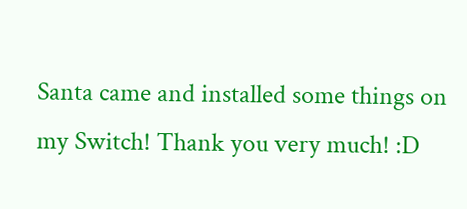Santa came and installed some things on my Switch! Thank you very much! :D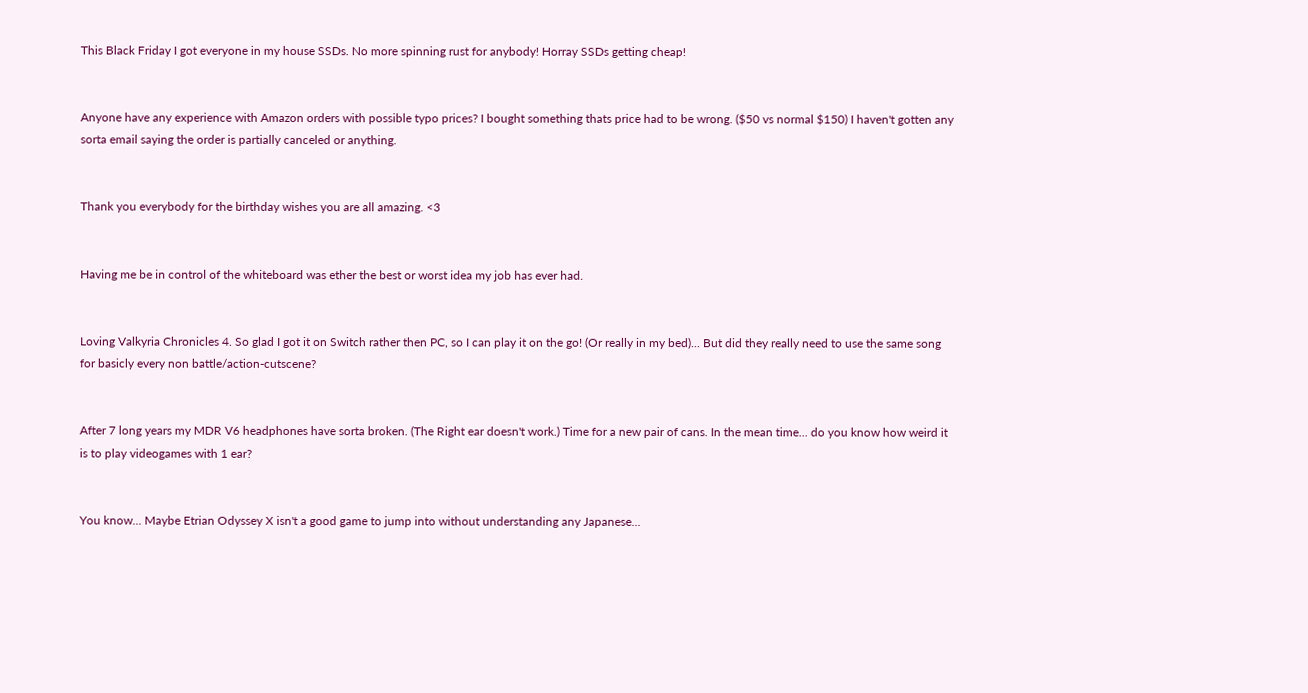This Black Friday I got everyone in my house SSDs. No more spinning rust for anybody! Horray SSDs getting cheap!


Anyone have any experience with Amazon orders with possible typo prices? I bought something thats price had to be wrong. ($50 vs normal $150) I haven't gotten any sorta email saying the order is partially canceled or anything.


Thank you everybody for the birthday wishes you are all amazing. <3


Having me be in control of the whiteboard was ether the best or worst idea my job has ever had.


Loving Valkyria Chronicles 4. So glad I got it on Switch rather then PC, so I can play it on the go! (Or really in my bed)... But did they really need to use the same song for basicly every non battle/action-cutscene?


After 7 long years my MDR V6 headphones have sorta broken. (The Right ear doesn't work.) Time for a new pair of cans. In the mean time... do you know how weird it is to play videogames with 1 ear?


You know... Maybe Etrian Odyssey X isn't a good game to jump into without understanding any Japanese...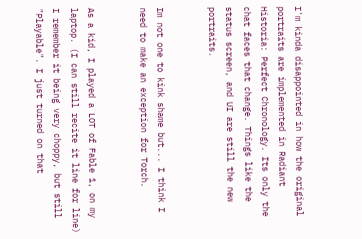I'm kinda disappointed in how the original portraits are implemented in Radiant Historia: Perfect Chronology. Its only the chat faces that change. Things like the status screen, and UI are still the new portraits.


Im not one to kink shame but... I think I need to make an exception for Torch.


As a kid, I played a LOT of Fable 1, on my laptop. (I can still recite it line for line) I remember it being very choppy, but still "Playable". I just turned on that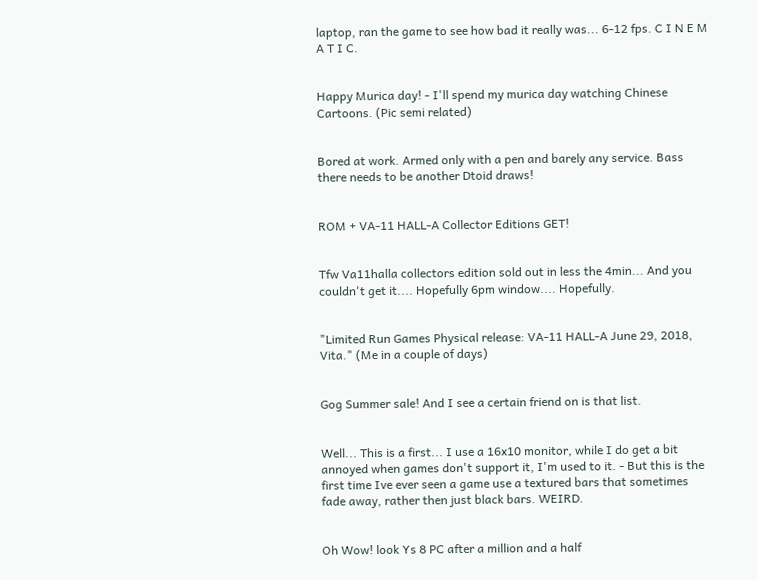laptop, ran the game to see how bad it really was... 6-12 fps. C I N E M A T I C.


Happy Murica day! - I'll spend my murica day watching Chinese Cartoons. (Pic semi related)


Bored at work. Armed only with a pen and barely any service. Bass there needs to be another Dtoid draws!


ROM + VA-11 HALL-A Collector Editions GET!


Tfw Va11halla collectors edition sold out in less the 4min... And you couldn't get it.... Hopefully 6pm window.... Hopefully.


"Limited Run Games Physical release: VA-11 HALL-A June 29, 2018, Vita." (Me in a couple of days)


Gog Summer sale! And I see a certain friend on is that list.


Well... This is a first... I use a 16x10 monitor, while I do get a bit annoyed when games don't support it, I'm used to it. - But this is the first time Ive ever seen a game use a textured bars that sometimes fade away, rather then just black bars. WEIRD.


Oh Wow! look Ys 8 PC after a million and a half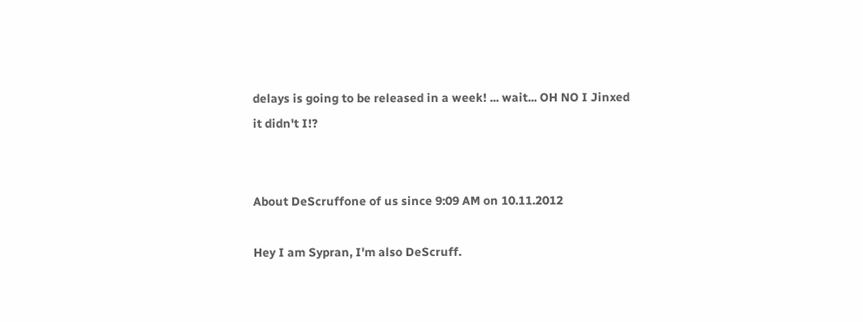delays is going to be released in a week! ... wait... OH NO I Jinxed it didn't I!?


About DeScruffone of us since 9:09 AM on 10.11.2012

Hey I am Sypran, I'm also DeScruff.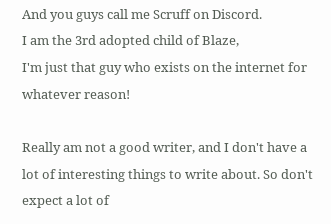And you guys call me Scruff on Discord.
I am the 3rd adopted child of Blaze,
I'm just that guy who exists on the internet for whatever reason!

Really am not a good writer, and I don't have a lot of interesting things to write about. So don't expect a lot of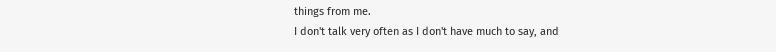things from me.
I don't talk very often as I don't have much to say, and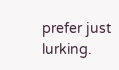prefer just lurking.